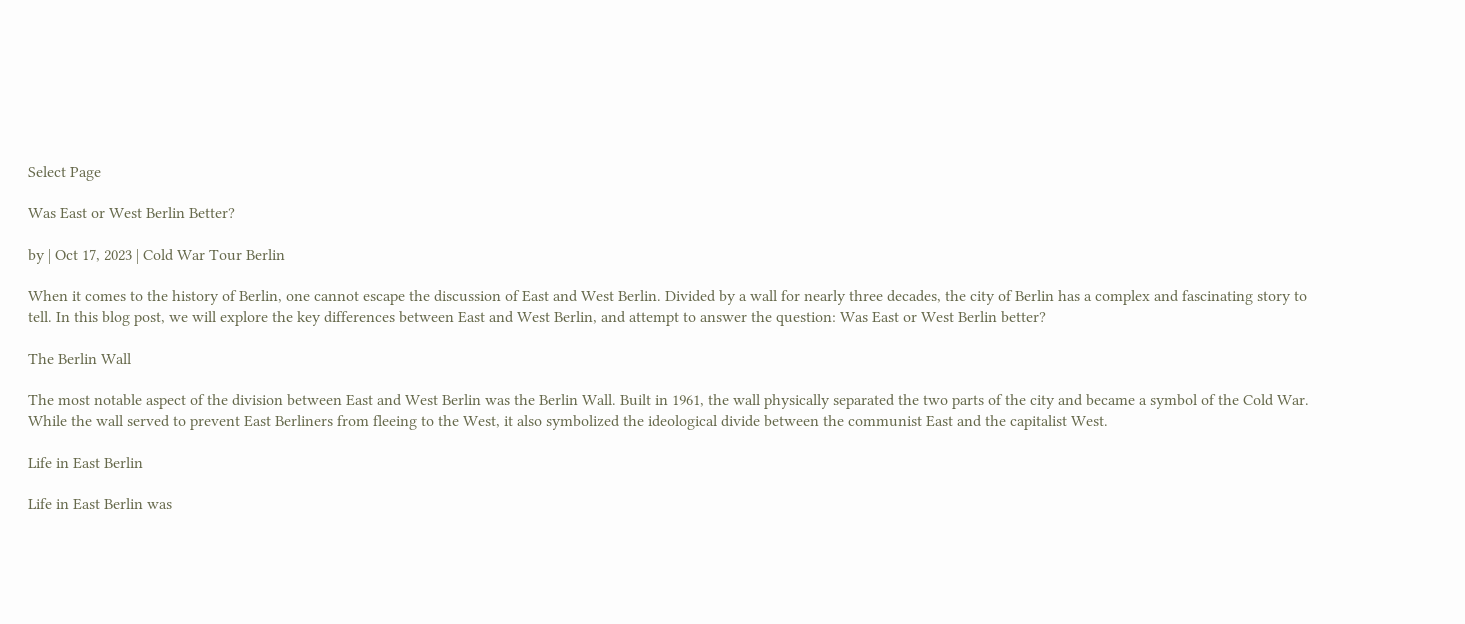Select Page

Was East or West Berlin Better?

by | Oct 17, 2023 | Cold War Tour Berlin

When it comes to the history of Berlin, one cannot escape the discussion of East and West Berlin. Divided by a wall for nearly three decades, the city of Berlin has a complex and fascinating story to tell. In this blog post, we will explore the key differences between East and West Berlin, and attempt to answer the question: Was East or West Berlin better?

The Berlin Wall

The most notable aspect of the division between East and West Berlin was the Berlin Wall. Built in 1961, the wall physically separated the two parts of the city and became a symbol of the Cold War. While the wall served to prevent East Berliners from fleeing to the West, it also symbolized the ideological divide between the communist East and the capitalist West.

Life in East Berlin

Life in East Berlin was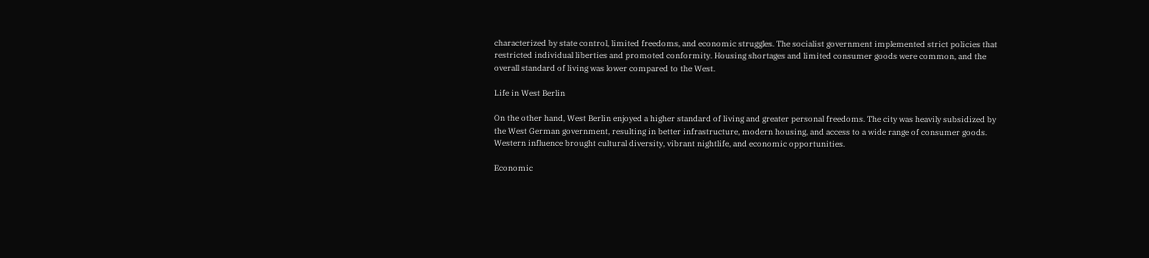characterized by state control, limited freedoms, and economic struggles. The socialist government implemented strict policies that restricted individual liberties and promoted conformity. Housing shortages and limited consumer goods were common, and the overall standard of living was lower compared to the West.

Life in West Berlin

On the other hand, West Berlin enjoyed a higher standard of living and greater personal freedoms. The city was heavily subsidized by the West German government, resulting in better infrastructure, modern housing, and access to a wide range of consumer goods. Western influence brought cultural diversity, vibrant nightlife, and economic opportunities.

Economic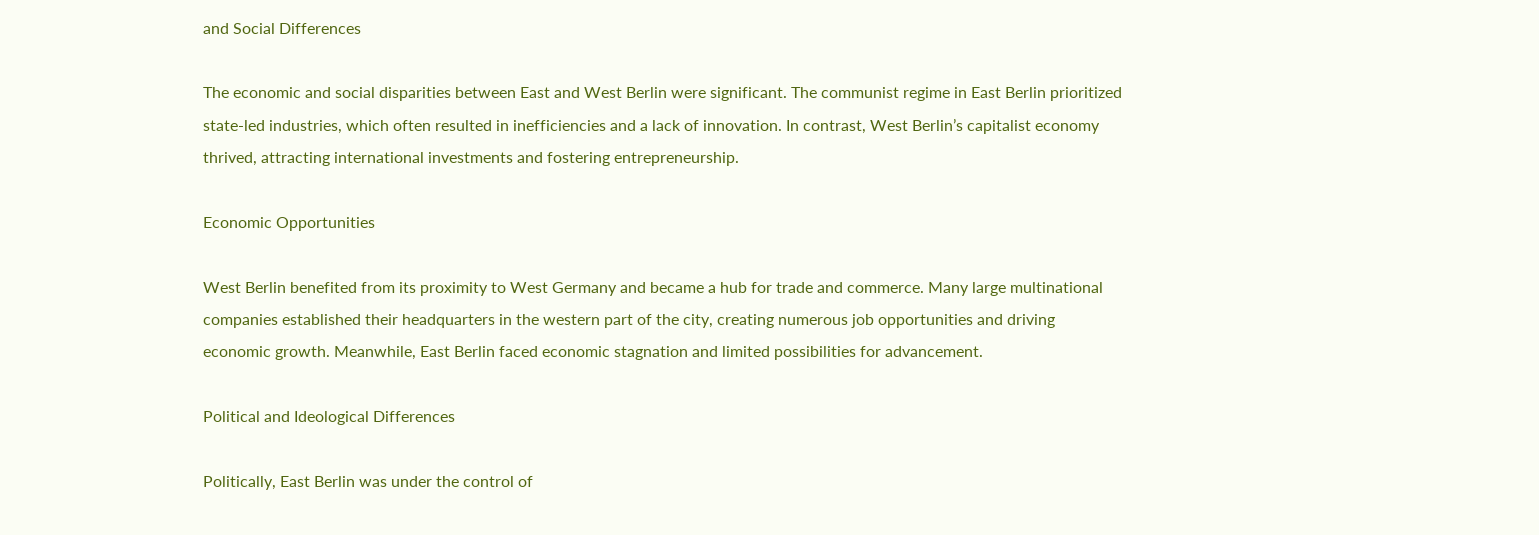and Social Differences

The economic and social disparities between East and West Berlin were significant. The communist regime in East Berlin prioritized state-led industries, which often resulted in inefficiencies and a lack of innovation. In contrast, West Berlin’s capitalist economy thrived, attracting international investments and fostering entrepreneurship.

Economic Opportunities

West Berlin benefited from its proximity to West Germany and became a hub for trade and commerce. Many large multinational companies established their headquarters in the western part of the city, creating numerous job opportunities and driving economic growth. Meanwhile, East Berlin faced economic stagnation and limited possibilities for advancement.

Political and Ideological Differences

Politically, East Berlin was under the control of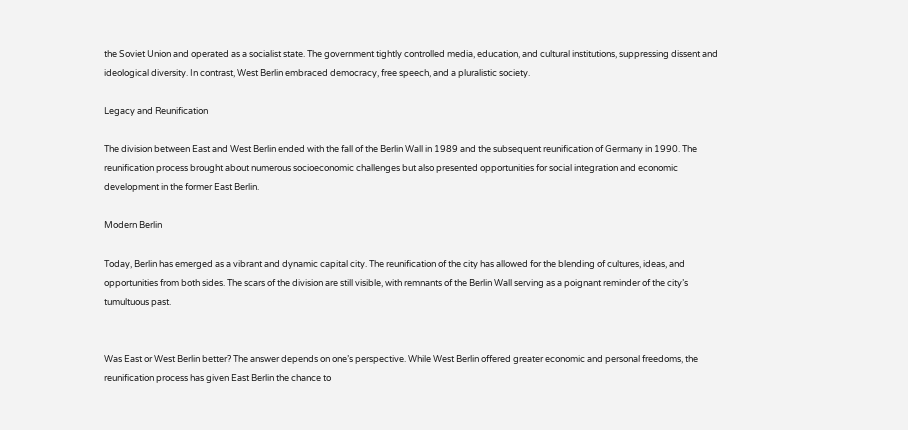the Soviet Union and operated as a socialist state. The government tightly controlled media, education, and cultural institutions, suppressing dissent and ideological diversity. In contrast, West Berlin embraced democracy, free speech, and a pluralistic society.

Legacy and Reunification

The division between East and West Berlin ended with the fall of the Berlin Wall in 1989 and the subsequent reunification of Germany in 1990. The reunification process brought about numerous socioeconomic challenges but also presented opportunities for social integration and economic development in the former East Berlin.

Modern Berlin

Today, Berlin has emerged as a vibrant and dynamic capital city. The reunification of the city has allowed for the blending of cultures, ideas, and opportunities from both sides. The scars of the division are still visible, with remnants of the Berlin Wall serving as a poignant reminder of the city’s tumultuous past.


Was East or West Berlin better? The answer depends on one’s perspective. While West Berlin offered greater economic and personal freedoms, the reunification process has given East Berlin the chance to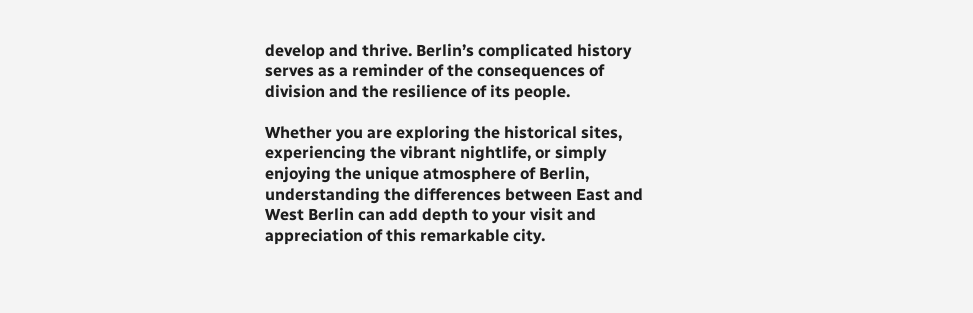develop and thrive. Berlin’s complicated history serves as a reminder of the consequences of division and the resilience of its people.

Whether you are exploring the historical sites, experiencing the vibrant nightlife, or simply enjoying the unique atmosphere of Berlin, understanding the differences between East and West Berlin can add depth to your visit and appreciation of this remarkable city.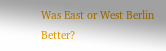Was East or West Berlin Better?